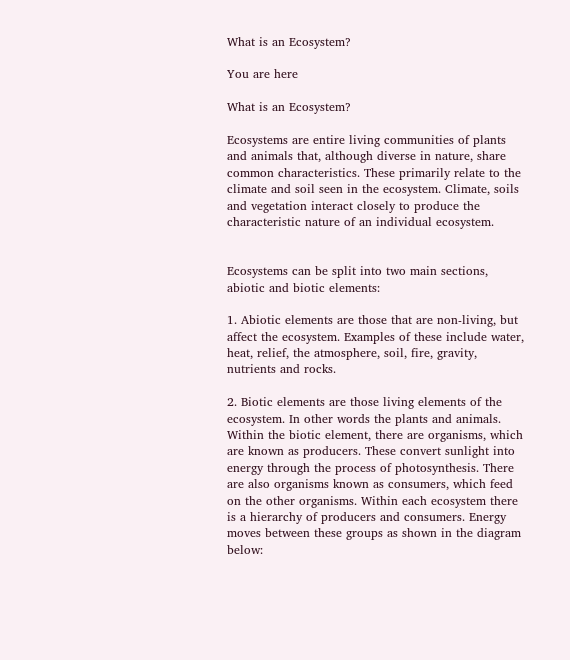What is an Ecosystem?

You are here

What is an Ecosystem?

Ecosystems are entire living communities of plants and animals that, although diverse in nature, share common characteristics. These primarily relate to the climate and soil seen in the ecosystem. Climate, soils and vegetation interact closely to produce the characteristic nature of an individual ecosystem.


Ecosystems can be split into two main sections, abiotic and biotic elements:

1. Abiotic elements are those that are non-living, but affect the ecosystem. Examples of these include water, heat, relief, the atmosphere, soil, fire, gravity, nutrients and rocks.

2. Biotic elements are those living elements of the ecosystem. In other words the plants and animals. Within the biotic element, there are organisms, which are known as producers. These convert sunlight into energy through the process of photosynthesis. There are also organisms known as consumers, which feed on the other organisms. Within each ecosystem there is a hierarchy of producers and consumers. Energy moves between these groups as shown in the diagram below: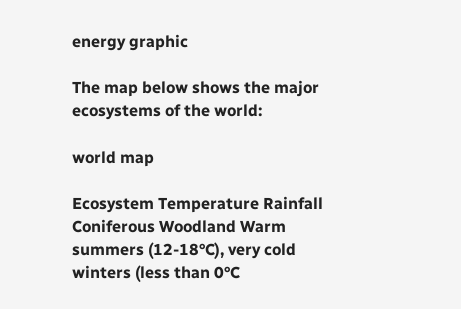energy graphic

The map below shows the major ecosystems of the world:

world map

Ecosystem Temperature Rainfall
Coniferous Woodland Warm summers (12-18°C), very cold winters (less than 0°C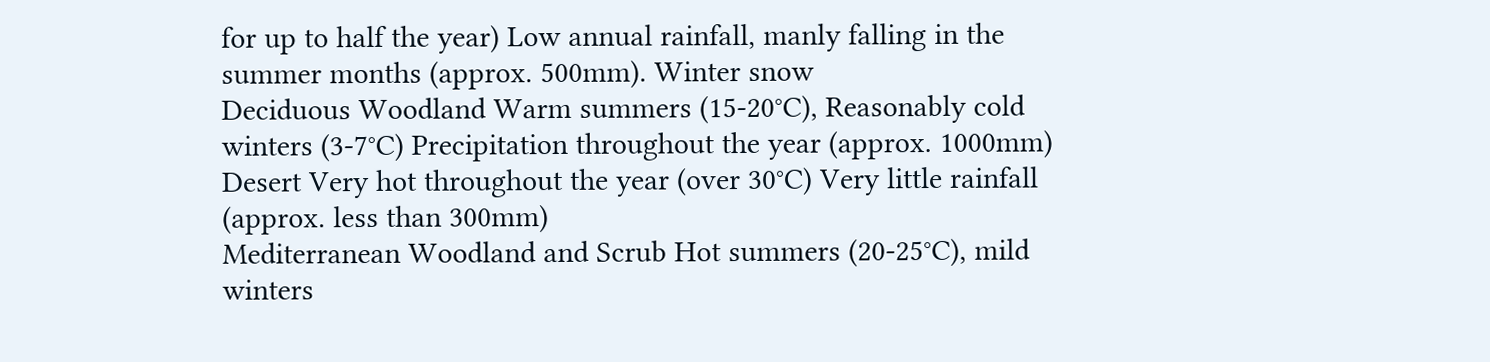for up to half the year) Low annual rainfall, manly falling in the summer months (approx. 500mm). Winter snow
Deciduous Woodland Warm summers (15-20°C), Reasonably cold winters (3-7°C) Precipitation throughout the year (approx. 1000mm)
Desert Very hot throughout the year (over 30°C) Very little rainfall (approx. less than 300mm)
Mediterranean Woodland and Scrub Hot summers (20-25°C), mild winters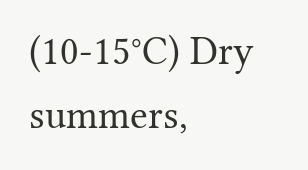(10-15°C) Dry summers,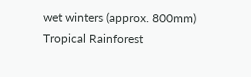wet winters (approx. 800mm)
Tropical Rainforest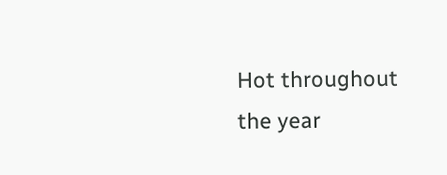Hot throughout the year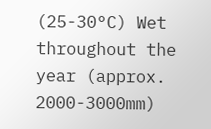(25-30°C) Wet throughout the year (approx. 2000-3000mm)